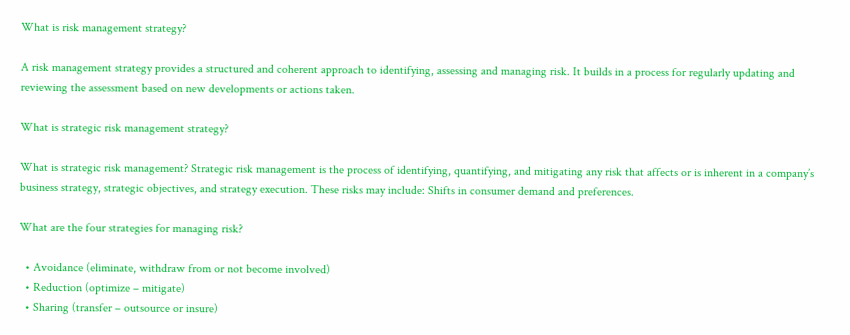What is risk management strategy?

A risk management strategy provides a structured and coherent approach to identifying, assessing and managing risk. It builds in a process for regularly updating and reviewing the assessment based on new developments or actions taken.

What is strategic risk management strategy?

What is strategic risk management? Strategic risk management is the process of identifying, quantifying, and mitigating any risk that affects or is inherent in a company’s business strategy, strategic objectives, and strategy execution. These risks may include: Shifts in consumer demand and preferences.

What are the four strategies for managing risk?

  • Avoidance (eliminate, withdraw from or not become involved)
  • Reduction (optimize – mitigate)
  • Sharing (transfer – outsource or insure)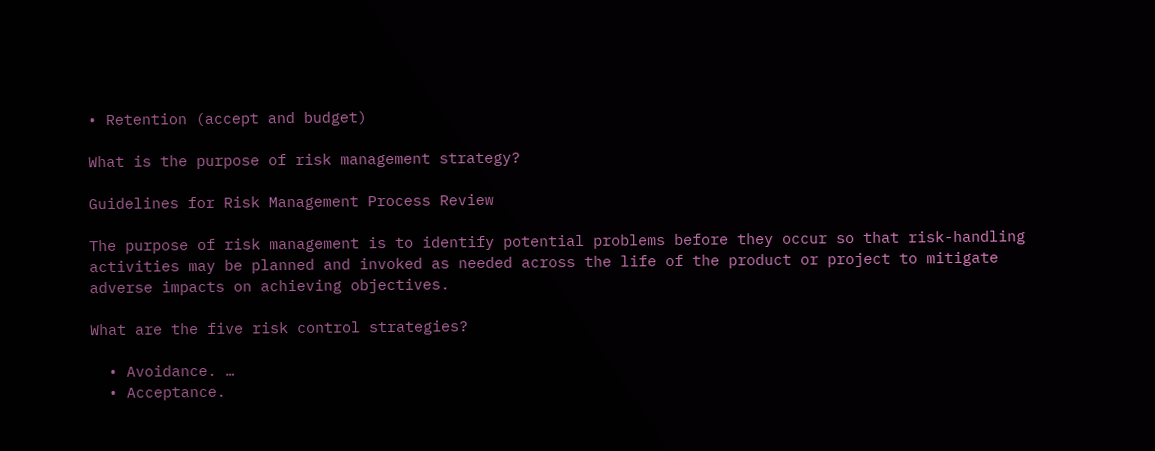• Retention (accept and budget)

What is the purpose of risk management strategy?

Guidelines for Risk Management Process Review

The purpose of risk management is to identify potential problems before they occur so that risk-handling activities may be planned and invoked as needed across the life of the product or project to mitigate adverse impacts on achieving objectives.

What are the five risk control strategies?

  • Avoidance. …
  • Acceptance.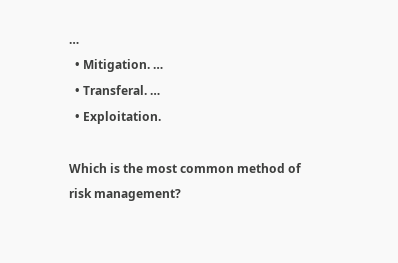…
  • Mitigation. …
  • Transferal. …
  • Exploitation.

Which is the most common method of risk management?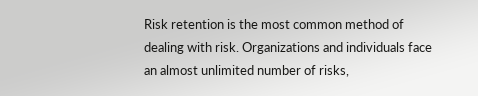Risk retention is the most common method of dealing with risk. Organizations and individuals face an almost unlimited number of risks,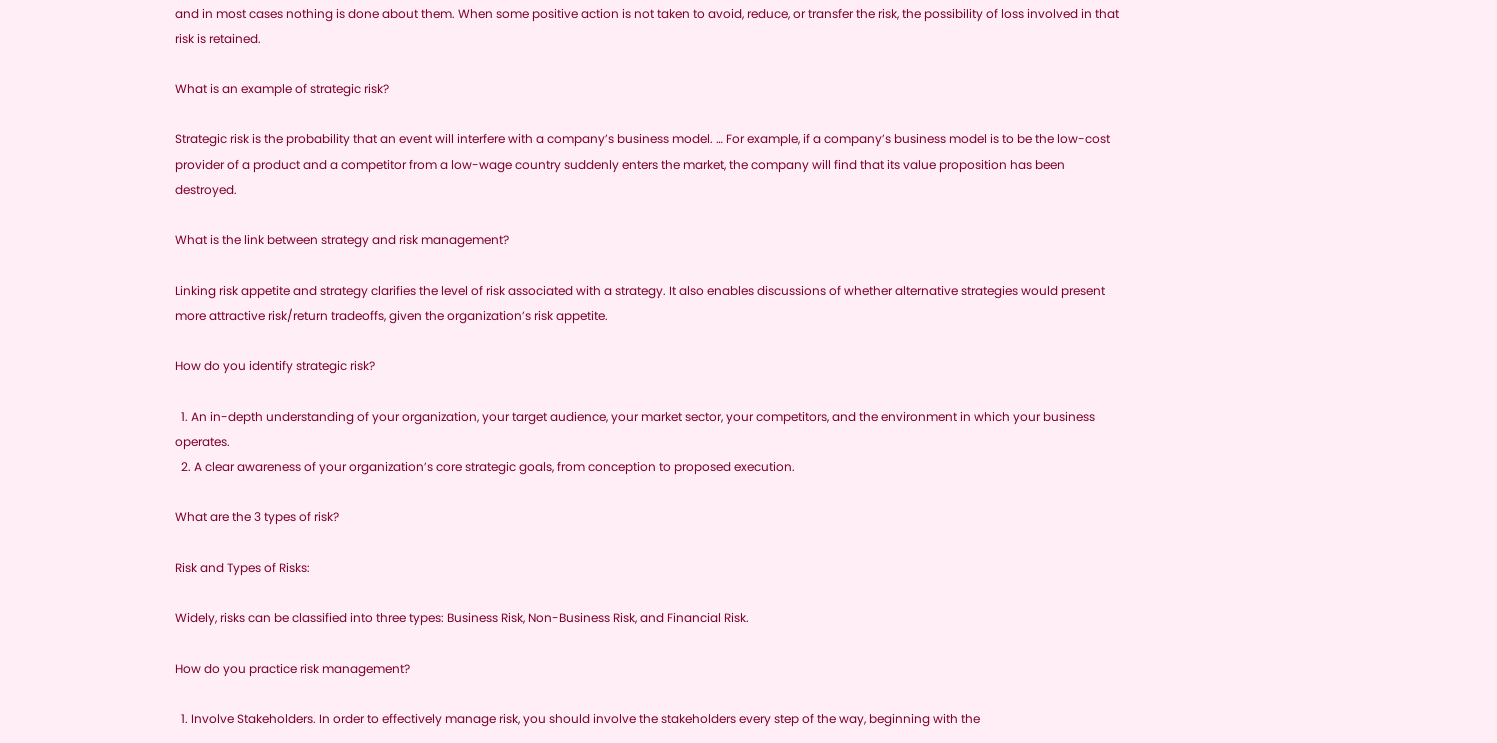and in most cases nothing is done about them. When some positive action is not taken to avoid, reduce, or transfer the risk, the possibility of loss involved in that risk is retained.

What is an example of strategic risk?

Strategic risk is the probability that an event will interfere with a company’s business model. … For example, if a company’s business model is to be the low-cost provider of a product and a competitor from a low-wage country suddenly enters the market, the company will find that its value proposition has been destroyed.

What is the link between strategy and risk management?

Linking risk appetite and strategy clarifies the level of risk associated with a strategy. It also enables discussions of whether alternative strategies would present more attractive risk/return tradeoffs, given the organization’s risk appetite.

How do you identify strategic risk?

  1. An in-depth understanding of your organization, your target audience, your market sector, your competitors, and the environment in which your business operates.
  2. A clear awareness of your organization’s core strategic goals, from conception to proposed execution.

What are the 3 types of risk?

Risk and Types of Risks:

Widely, risks can be classified into three types: Business Risk, Non-Business Risk, and Financial Risk.

How do you practice risk management?

  1. Involve Stakeholders. In order to effectively manage risk, you should involve the stakeholders every step of the way, beginning with the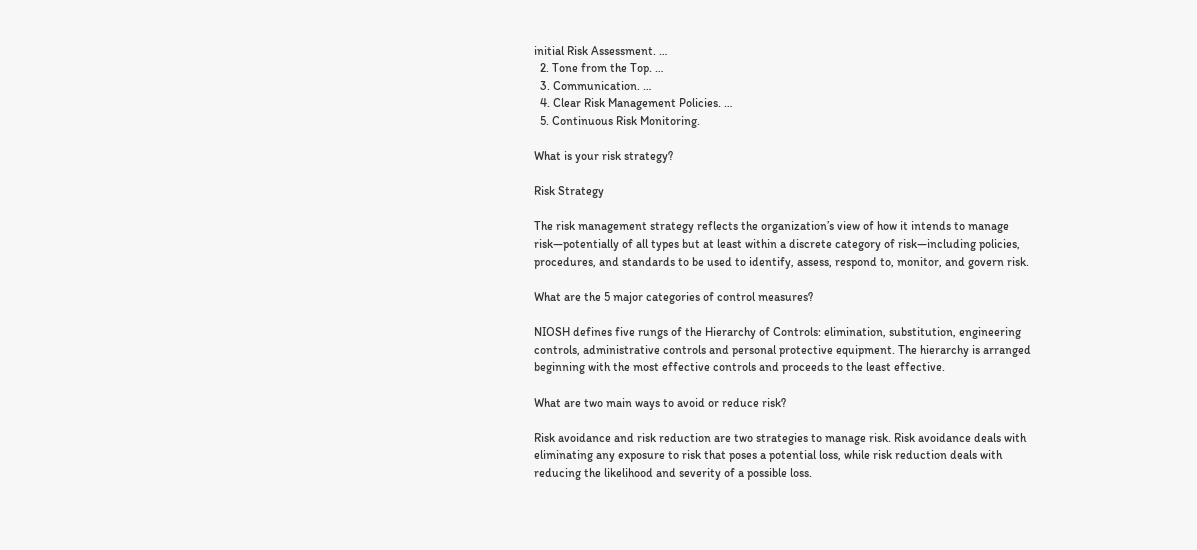initial Risk Assessment. …
  2. Tone from the Top. …
  3. Communication. …
  4. Clear Risk Management Policies. …
  5. Continuous Risk Monitoring.

What is your risk strategy?

Risk Strategy

The risk management strategy reflects the organization’s view of how it intends to manage risk—potentially of all types but at least within a discrete category of risk—including policies, procedures, and standards to be used to identify, assess, respond to, monitor, and govern risk.

What are the 5 major categories of control measures?

NIOSH defines five rungs of the Hierarchy of Controls: elimination, substitution, engineering controls, administrative controls and personal protective equipment. The hierarchy is arranged beginning with the most effective controls and proceeds to the least effective.

What are two main ways to avoid or reduce risk?

Risk avoidance and risk reduction are two strategies to manage risk. Risk avoidance deals with eliminating any exposure to risk that poses a potential loss, while risk reduction deals with reducing the likelihood and severity of a possible loss.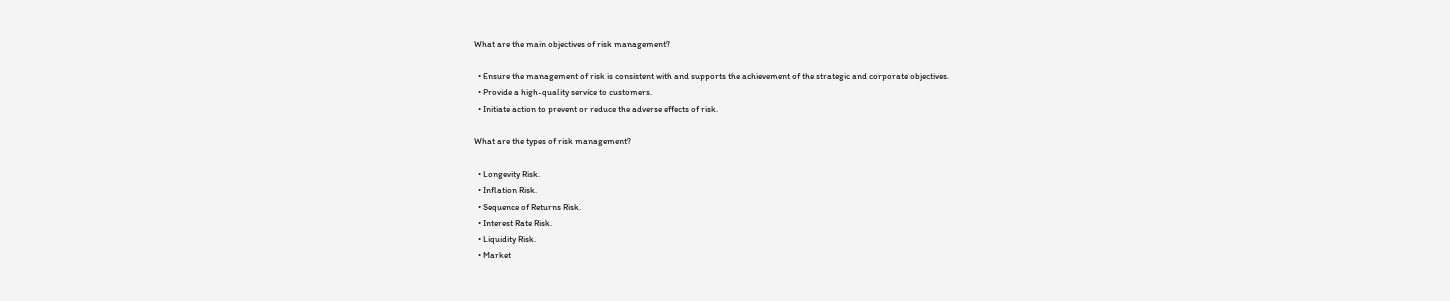What are the main objectives of risk management?

  • Ensure the management of risk is consistent with and supports the achievement of the strategic and corporate objectives.
  • Provide a high-quality service to customers.
  • Initiate action to prevent or reduce the adverse effects of risk.

What are the types of risk management?

  • Longevity Risk.
  • Inflation Risk.
  • Sequence of Returns Risk.
  • Interest Rate Risk.
  • Liquidity Risk.
  • Market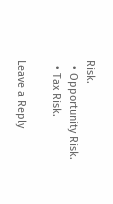Risk.
  • Opportunity Risk.
  • Tax Risk.

Leave a Reply